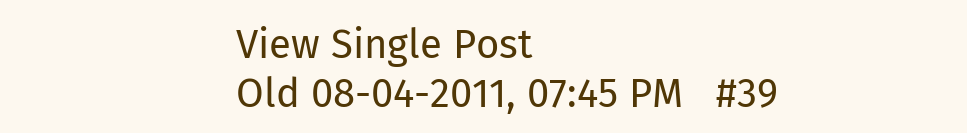View Single Post
Old 08-04-2011, 07:45 PM   #39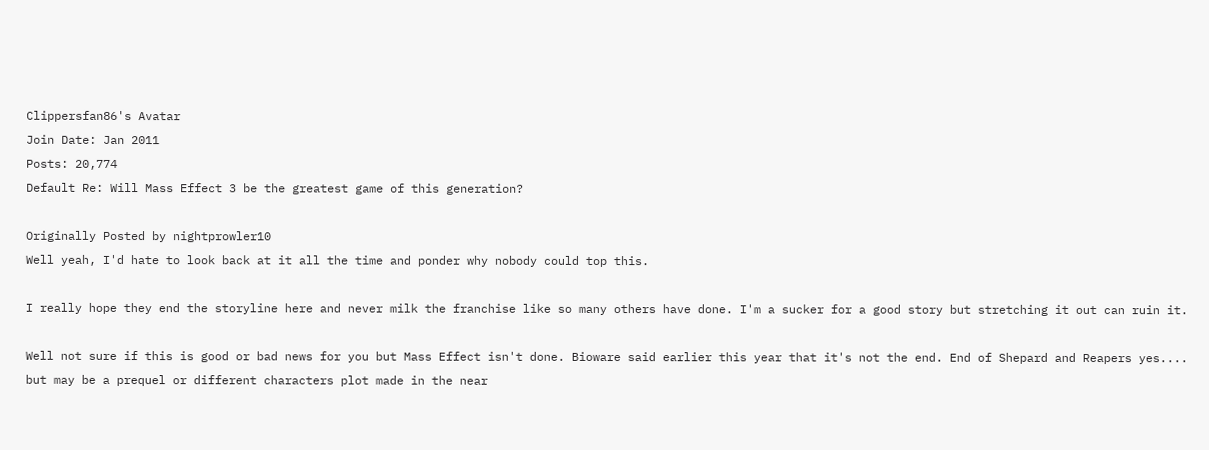Clippersfan86's Avatar
Join Date: Jan 2011
Posts: 20,774
Default Re: Will Mass Effect 3 be the greatest game of this generation?

Originally Posted by nightprowler10
Well yeah, I'd hate to look back at it all the time and ponder why nobody could top this.

I really hope they end the storyline here and never milk the franchise like so many others have done. I'm a sucker for a good story but stretching it out can ruin it.

Well not sure if this is good or bad news for you but Mass Effect isn't done. Bioware said earlier this year that it's not the end. End of Shepard and Reapers yes.... but may be a prequel or different characters plot made in the near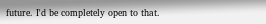future. I'd be completely open to that.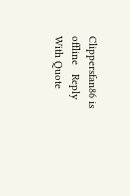Clippersfan86 is offline   Reply With Quote